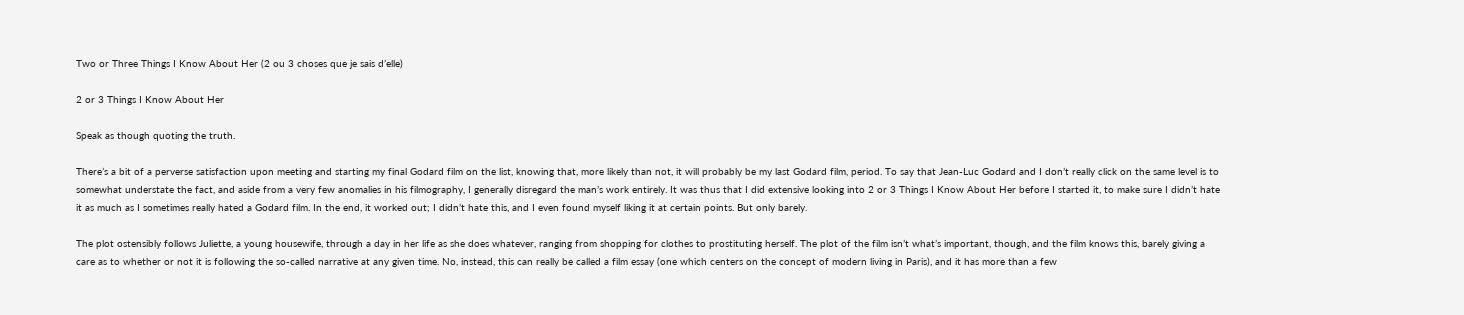Two or Three Things I Know About Her (2 ou 3 choses que je sais d’elle)

2 or 3 Things I Know About Her

Speak as though quoting the truth.

There’s a bit of a perverse satisfaction upon meeting and starting my final Godard film on the list, knowing that, more likely than not, it will probably be my last Godard film, period. To say that Jean-Luc Godard and I don’t really click on the same level is to somewhat understate the fact, and aside from a very few anomalies in his filmography, I generally disregard the man’s work entirely. It was thus that I did extensive looking into 2 or 3 Things I Know About Her before I started it, to make sure I didn’t hate it as much as I sometimes really hated a Godard film. In the end, it worked out; I didn’t hate this, and I even found myself liking it at certain points. But only barely.

The plot ostensibly follows Juliette, a young housewife, through a day in her life as she does whatever, ranging from shopping for clothes to prostituting herself. The plot of the film isn’t what’s important, though, and the film knows this, barely giving a care as to whether or not it is following the so-called narrative at any given time. No, instead, this can really be called a film essay (one which centers on the concept of modern living in Paris), and it has more than a few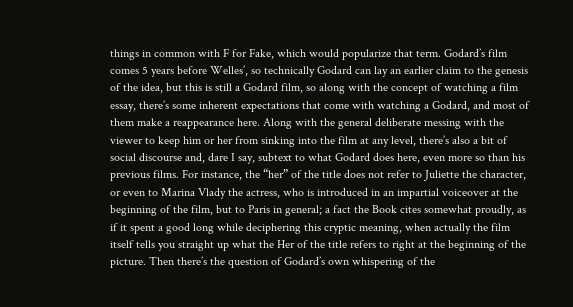things in common with F for Fake, which would popularize that term. Godard’s film comes 5 years before Welles’, so technically Godard can lay an earlier claim to the genesis of the idea, but this is still a Godard film, so along with the concept of watching a film essay, there’s some inherent expectations that come with watching a Godard, and most of them make a reappearance here. Along with the general deliberate messing with the viewer to keep him or her from sinking into the film at any level, there’s also a bit of social discourse and, dare I say, subtext to what Godard does here, even more so than his previous films. For instance, the “her” of the title does not refer to Juliette the character, or even to Marina Vlady the actress, who is introduced in an impartial voiceover at the beginning of the film, but to Paris in general; a fact the Book cites somewhat proudly, as if it spent a good long while deciphering this cryptic meaning, when actually the film itself tells you straight up what the Her of the title refers to right at the beginning of the picture. Then there’s the question of Godard’s own whispering of the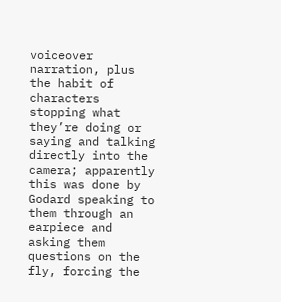voiceover narration, plus the habit of characters stopping what they’re doing or saying and talking directly into the camera; apparently this was done by Godard speaking to them through an earpiece and asking them questions on the fly, forcing the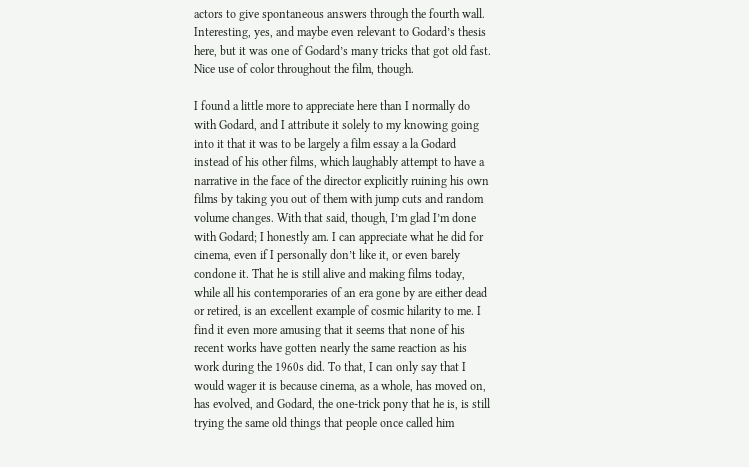actors to give spontaneous answers through the fourth wall. Interesting, yes, and maybe even relevant to Godard’s thesis here, but it was one of Godard’s many tricks that got old fast. Nice use of color throughout the film, though.

I found a little more to appreciate here than I normally do with Godard, and I attribute it solely to my knowing going into it that it was to be largely a film essay a la Godard instead of his other films, which laughably attempt to have a narrative in the face of the director explicitly ruining his own films by taking you out of them with jump cuts and random volume changes. With that said, though, I’m glad I’m done with Godard; I honestly am. I can appreciate what he did for cinema, even if I personally don’t like it, or even barely condone it. That he is still alive and making films today, while all his contemporaries of an era gone by are either dead or retired, is an excellent example of cosmic hilarity to me. I find it even more amusing that it seems that none of his recent works have gotten nearly the same reaction as his work during the 1960s did. To that, I can only say that I would wager it is because cinema, as a whole, has moved on, has evolved, and Godard, the one-trick pony that he is, is still trying the same old things that people once called him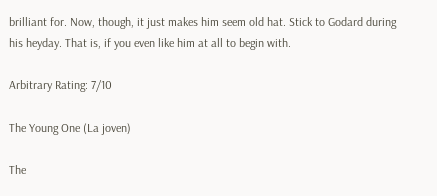brilliant for. Now, though, it just makes him seem old hat. Stick to Godard during his heyday. That is, if you even like him at all to begin with.

Arbitrary Rating: 7/10

The Young One (La joven)

The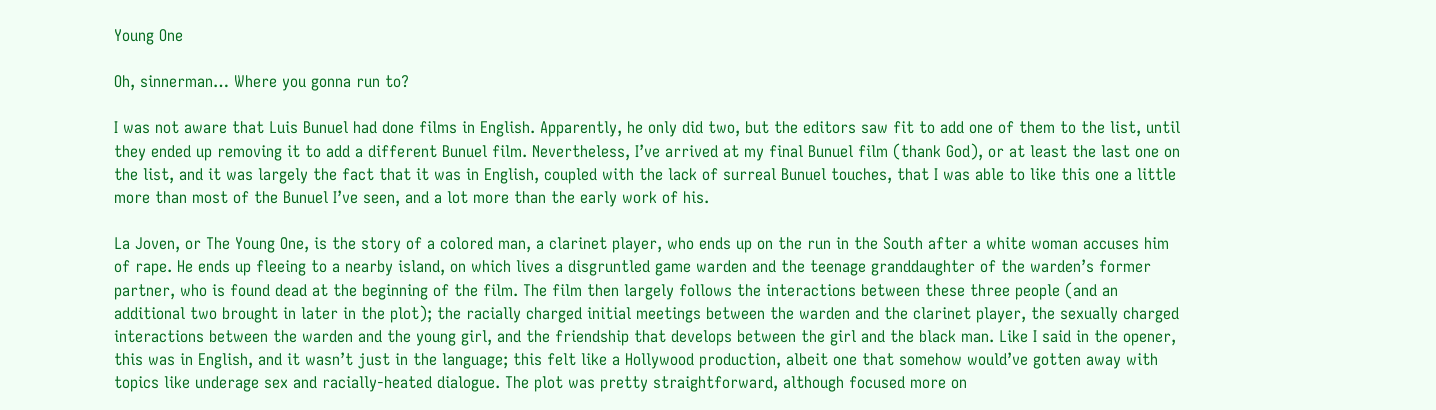Young One

Oh, sinnerman… Where you gonna run to?

I was not aware that Luis Bunuel had done films in English. Apparently, he only did two, but the editors saw fit to add one of them to the list, until they ended up removing it to add a different Bunuel film. Nevertheless, I’ve arrived at my final Bunuel film (thank God), or at least the last one on the list, and it was largely the fact that it was in English, coupled with the lack of surreal Bunuel touches, that I was able to like this one a little more than most of the Bunuel I’ve seen, and a lot more than the early work of his.

La Joven, or The Young One, is the story of a colored man, a clarinet player, who ends up on the run in the South after a white woman accuses him of rape. He ends up fleeing to a nearby island, on which lives a disgruntled game warden and the teenage granddaughter of the warden’s former partner, who is found dead at the beginning of the film. The film then largely follows the interactions between these three people (and an additional two brought in later in the plot); the racially charged initial meetings between the warden and the clarinet player, the sexually charged interactions between the warden and the young girl, and the friendship that develops between the girl and the black man. Like I said in the opener, this was in English, and it wasn’t just in the language; this felt like a Hollywood production, albeit one that somehow would’ve gotten away with topics like underage sex and racially-heated dialogue. The plot was pretty straightforward, although focused more on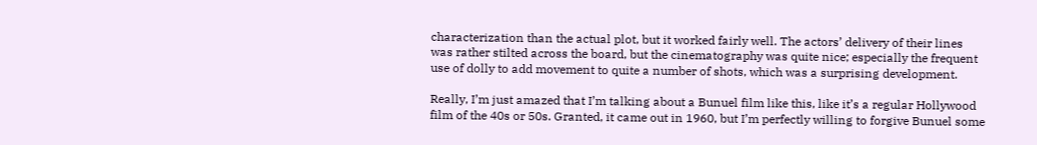characterization than the actual plot, but it worked fairly well. The actors’ delivery of their lines was rather stilted across the board, but the cinematography was quite nice; especially the frequent use of dolly to add movement to quite a number of shots, which was a surprising development.

Really, I’m just amazed that I’m talking about a Bunuel film like this, like it’s a regular Hollywood film of the 40s or 50s. Granted, it came out in 1960, but I’m perfectly willing to forgive Bunuel some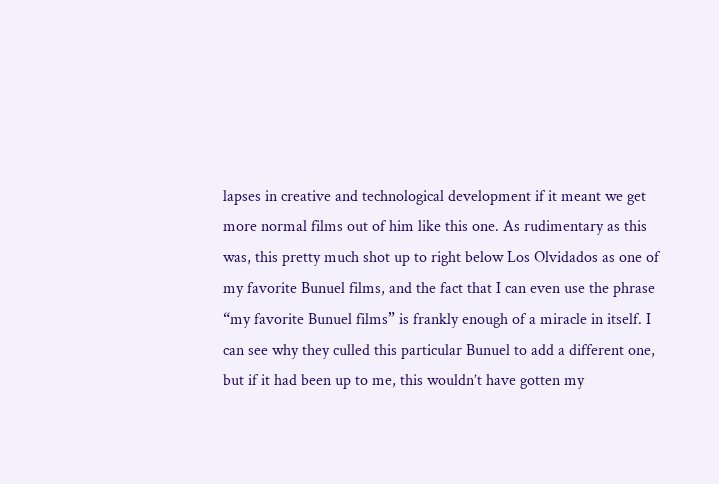lapses in creative and technological development if it meant we get more normal films out of him like this one. As rudimentary as this was, this pretty much shot up to right below Los Olvidados as one of my favorite Bunuel films, and the fact that I can even use the phrase “my favorite Bunuel films” is frankly enough of a miracle in itself. I can see why they culled this particular Bunuel to add a different one, but if it had been up to me, this wouldn’t have gotten my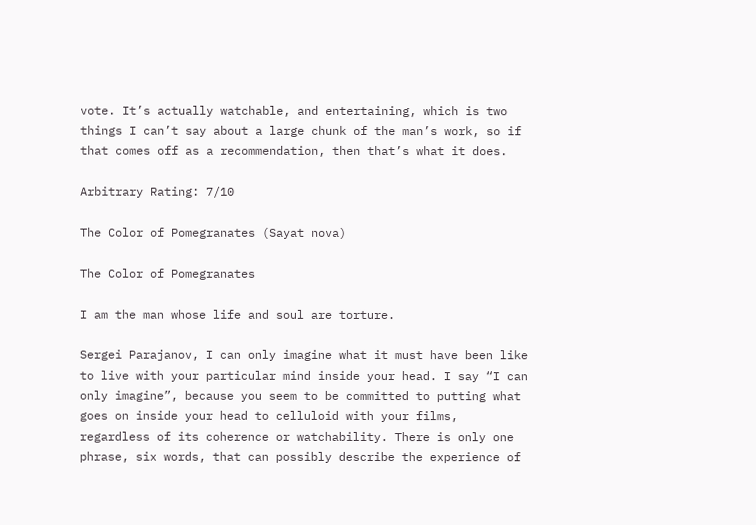vote. It’s actually watchable, and entertaining, which is two things I can’t say about a large chunk of the man’s work, so if that comes off as a recommendation, then that’s what it does.

Arbitrary Rating: 7/10

The Color of Pomegranates (Sayat nova)

The Color of Pomegranates

I am the man whose life and soul are torture.

Sergei Parajanov, I can only imagine what it must have been like to live with your particular mind inside your head. I say “I can only imagine”, because you seem to be committed to putting what goes on inside your head to celluloid with your films, regardless of its coherence or watchability. There is only one phrase, six words, that can possibly describe the experience of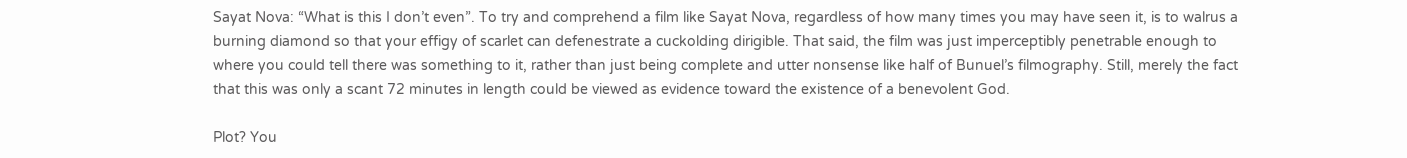Sayat Nova: “What is this I don’t even”. To try and comprehend a film like Sayat Nova, regardless of how many times you may have seen it, is to walrus a burning diamond so that your effigy of scarlet can defenestrate a cuckolding dirigible. That said, the film was just imperceptibly penetrable enough to where you could tell there was something to it, rather than just being complete and utter nonsense like half of Bunuel’s filmography. Still, merely the fact that this was only a scant 72 minutes in length could be viewed as evidence toward the existence of a benevolent God.

Plot? You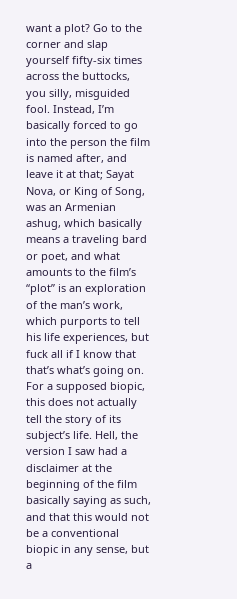want a plot? Go to the corner and slap yourself fifty-six times across the buttocks, you silly, misguided fool. Instead, I’m basically forced to go into the person the film is named after, and leave it at that; Sayat Nova, or King of Song, was an Armenian ashug, which basically means a traveling bard or poet, and what amounts to the film’s “plot” is an exploration of the man’s work, which purports to tell his life experiences, but fuck all if I know that that’s what’s going on. For a supposed biopic, this does not actually tell the story of its subject’s life. Hell, the version I saw had a disclaimer at the beginning of the film basically saying as such, and that this would not be a conventional biopic in any sense, but a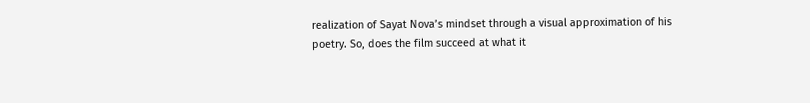realization of Sayat Nova’s mindset through a visual approximation of his poetry. So, does the film succeed at what it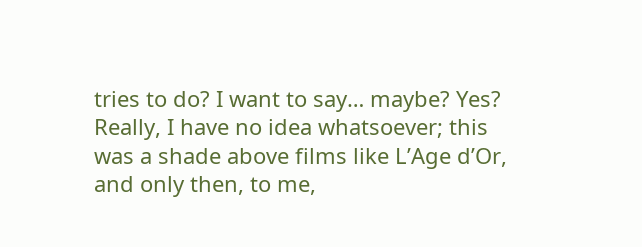tries to do? I want to say… maybe? Yes? Really, I have no idea whatsoever; this was a shade above films like L’Age d’Or, and only then, to me,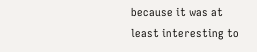because it was at least interesting to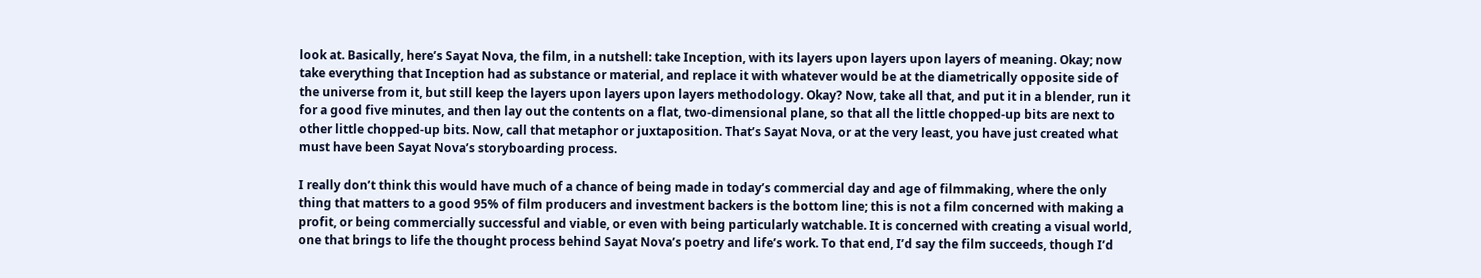look at. Basically, here’s Sayat Nova, the film, in a nutshell: take Inception, with its layers upon layers upon layers of meaning. Okay; now take everything that Inception had as substance or material, and replace it with whatever would be at the diametrically opposite side of the universe from it, but still keep the layers upon layers upon layers methodology. Okay? Now, take all that, and put it in a blender, run it for a good five minutes, and then lay out the contents on a flat, two-dimensional plane, so that all the little chopped-up bits are next to other little chopped-up bits. Now, call that metaphor or juxtaposition. That’s Sayat Nova, or at the very least, you have just created what must have been Sayat Nova’s storyboarding process.

I really don’t think this would have much of a chance of being made in today’s commercial day and age of filmmaking, where the only thing that matters to a good 95% of film producers and investment backers is the bottom line; this is not a film concerned with making a profit, or being commercially successful and viable, or even with being particularly watchable. It is concerned with creating a visual world, one that brings to life the thought process behind Sayat Nova’s poetry and life’s work. To that end, I’d say the film succeeds, though I’d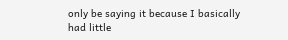only be saying it because I basically had little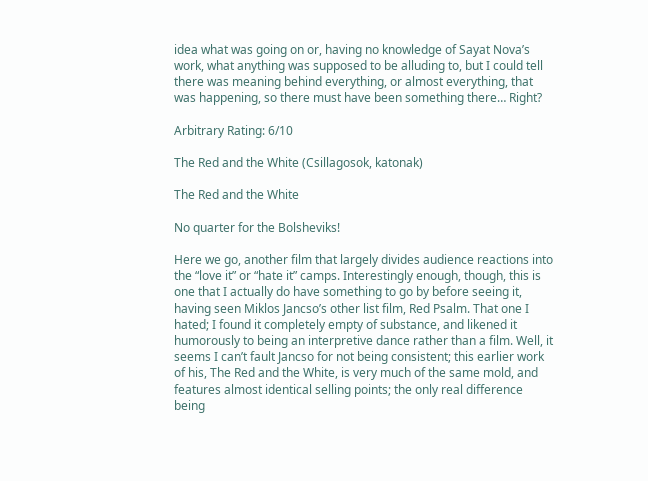idea what was going on or, having no knowledge of Sayat Nova’s work, what anything was supposed to be alluding to, but I could tell there was meaning behind everything, or almost everything, that was happening, so there must have been something there… Right?

Arbitrary Rating: 6/10

The Red and the White (Csillagosok, katonak)

The Red and the White

No quarter for the Bolsheviks!

Here we go, another film that largely divides audience reactions into the “love it” or “hate it” camps. Interestingly enough, though, this is one that I actually do have something to go by before seeing it, having seen Miklos Jancso’s other list film, Red Psalm. That one I hated; I found it completely empty of substance, and likened it humorously to being an interpretive dance rather than a film. Well, it seems I can’t fault Jancso for not being consistent; this earlier work of his, The Red and the White, is very much of the same mold, and features almost identical selling points; the only real difference being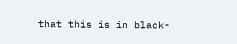that this is in black-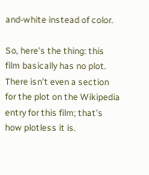and-white instead of color.

So, here’s the thing: this film basically has no plot. There isn’t even a section for the plot on the Wikipedia entry for this film; that’s how plotless it is.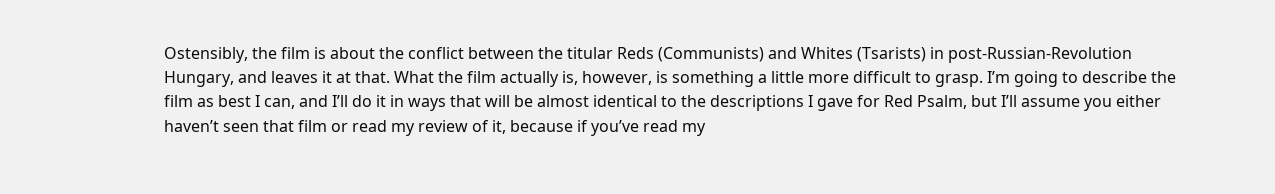Ostensibly, the film is about the conflict between the titular Reds (Communists) and Whites (Tsarists) in post-Russian-Revolution Hungary, and leaves it at that. What the film actually is, however, is something a little more difficult to grasp. I’m going to describe the film as best I can, and I’ll do it in ways that will be almost identical to the descriptions I gave for Red Psalm, but I’ll assume you either haven’t seen that film or read my review of it, because if you’ve read my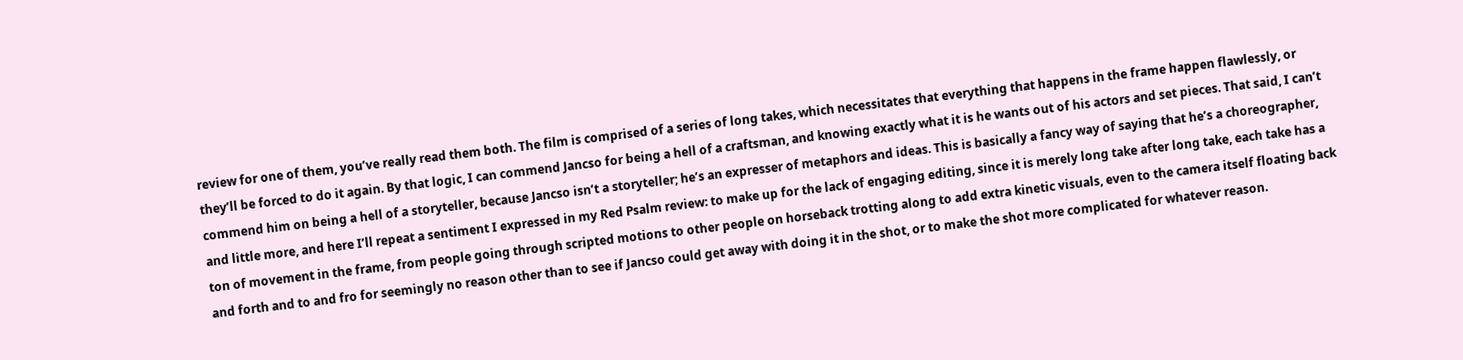review for one of them, you’ve really read them both. The film is comprised of a series of long takes, which necessitates that everything that happens in the frame happen flawlessly, or they’ll be forced to do it again. By that logic, I can commend Jancso for being a hell of a craftsman, and knowing exactly what it is he wants out of his actors and set pieces. That said, I can’t commend him on being a hell of a storyteller, because Jancso isn’t a storyteller; he’s an expresser of metaphors and ideas. This is basically a fancy way of saying that he’s a choreographer, and little more, and here I’ll repeat a sentiment I expressed in my Red Psalm review: to make up for the lack of engaging editing, since it is merely long take after long take, each take has a ton of movement in the frame, from people going through scripted motions to other people on horseback trotting along to add extra kinetic visuals, even to the camera itself floating back and forth and to and fro for seemingly no reason other than to see if Jancso could get away with doing it in the shot, or to make the shot more complicated for whatever reason.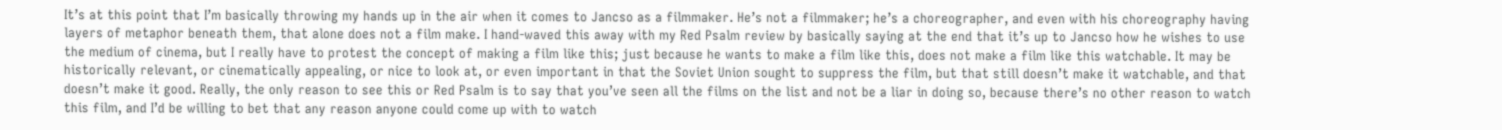It’s at this point that I’m basically throwing my hands up in the air when it comes to Jancso as a filmmaker. He’s not a filmmaker; he’s a choreographer, and even with his choreography having layers of metaphor beneath them, that alone does not a film make. I hand-waved this away with my Red Psalm review by basically saying at the end that it’s up to Jancso how he wishes to use the medium of cinema, but I really have to protest the concept of making a film like this; just because he wants to make a film like this, does not make a film like this watchable. It may be historically relevant, or cinematically appealing, or nice to look at, or even important in that the Soviet Union sought to suppress the film, but that still doesn’t make it watchable, and that doesn’t make it good. Really, the only reason to see this or Red Psalm is to say that you’ve seen all the films on the list and not be a liar in doing so, because there’s no other reason to watch this film, and I’d be willing to bet that any reason anyone could come up with to watch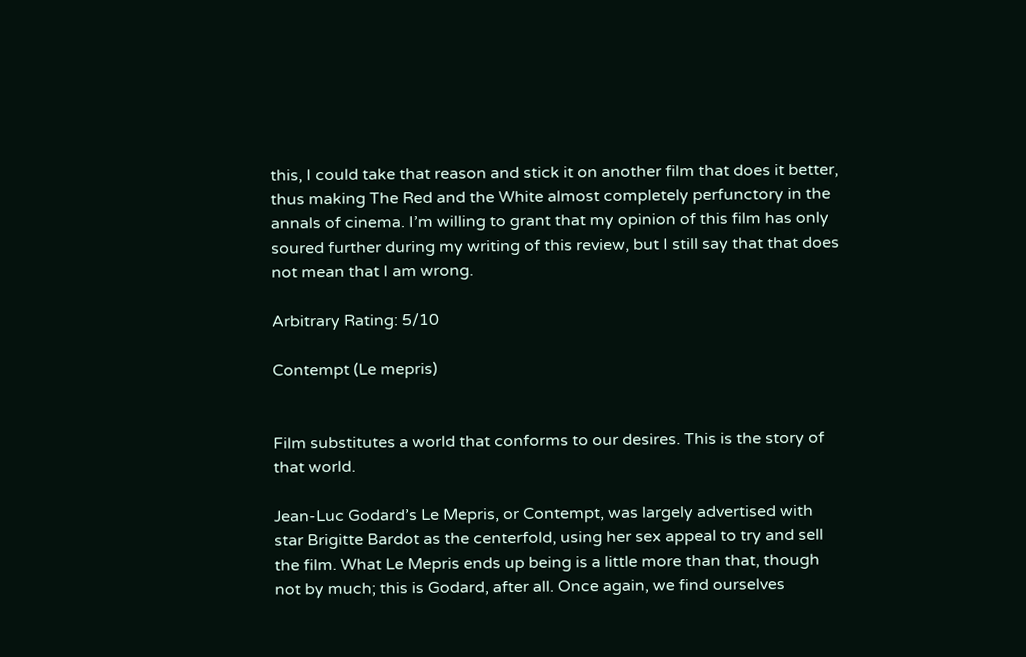this, I could take that reason and stick it on another film that does it better, thus making The Red and the White almost completely perfunctory in the annals of cinema. I’m willing to grant that my opinion of this film has only soured further during my writing of this review, but I still say that that does not mean that I am wrong.

Arbitrary Rating: 5/10

Contempt (Le mepris)


Film substitutes a world that conforms to our desires. This is the story of that world.

Jean-Luc Godard’s Le Mepris, or Contempt, was largely advertised with star Brigitte Bardot as the centerfold, using her sex appeal to try and sell the film. What Le Mepris ends up being is a little more than that, though not by much; this is Godard, after all. Once again, we find ourselves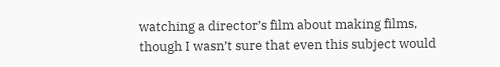watching a director’s film about making films, though I wasn’t sure that even this subject would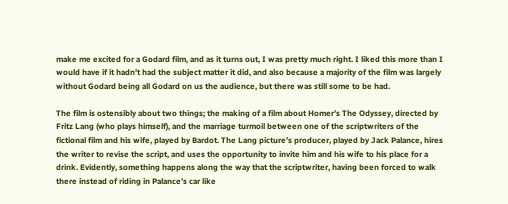make me excited for a Godard film, and as it turns out, I was pretty much right. I liked this more than I would have if it hadn’t had the subject matter it did, and also because a majority of the film was largely without Godard being all Godard on us the audience, but there was still some to be had.

The film is ostensibly about two things; the making of a film about Homer’s The Odyssey, directed by Fritz Lang (who plays himself), and the marriage turmoil between one of the scriptwriters of the fictional film and his wife, played by Bardot. The Lang picture’s producer, played by Jack Palance, hires the writer to revise the script, and uses the opportunity to invite him and his wife to his place for a drink. Evidently, something happens along the way that the scriptwriter, having been forced to walk there instead of riding in Palance’s car like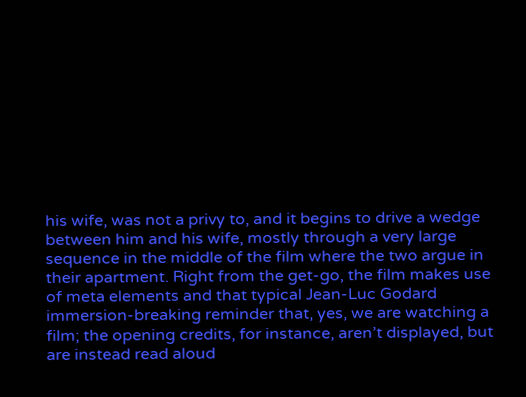his wife, was not a privy to, and it begins to drive a wedge between him and his wife, mostly through a very large sequence in the middle of the film where the two argue in their apartment. Right from the get-go, the film makes use of meta elements and that typical Jean-Luc Godard immersion-breaking reminder that, yes, we are watching a film; the opening credits, for instance, aren’t displayed, but are instead read aloud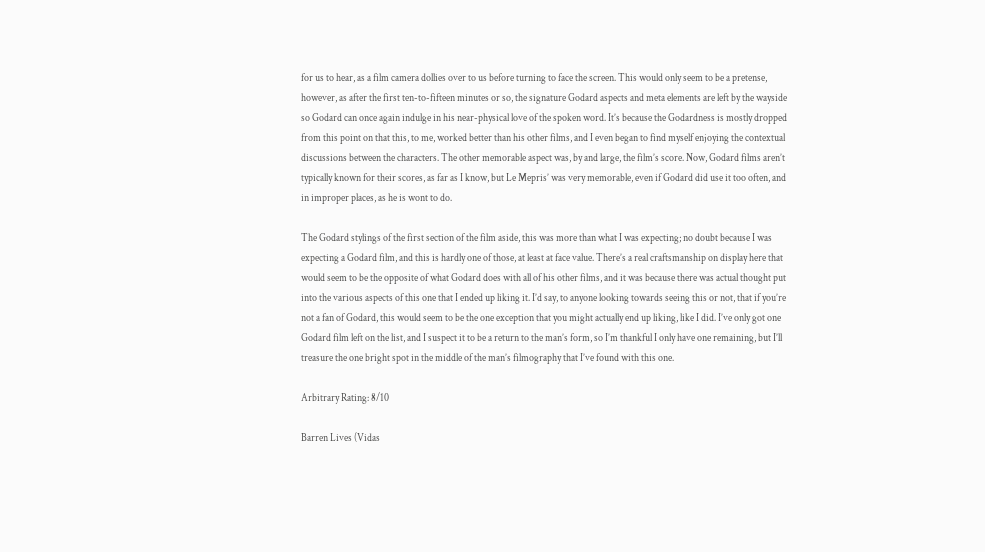for us to hear, as a film camera dollies over to us before turning to face the screen. This would only seem to be a pretense, however, as after the first ten-to-fifteen minutes or so, the signature Godard aspects and meta elements are left by the wayside so Godard can once again indulge in his near-physical love of the spoken word. It’s because the Godardness is mostly dropped from this point on that this, to me, worked better than his other films, and I even began to find myself enjoying the contextual discussions between the characters. The other memorable aspect was, by and large, the film’s score. Now, Godard films aren’t typically known for their scores, as far as I know, but Le Mepris’ was very memorable, even if Godard did use it too often, and in improper places, as he is wont to do.

The Godard stylings of the first section of the film aside, this was more than what I was expecting; no doubt because I was expecting a Godard film, and this is hardly one of those, at least at face value. There’s a real craftsmanship on display here that would seem to be the opposite of what Godard does with all of his other films, and it was because there was actual thought put into the various aspects of this one that I ended up liking it. I’d say, to anyone looking towards seeing this or not, that if you’re not a fan of Godard, this would seem to be the one exception that you might actually end up liking, like I did. I’ve only got one Godard film left on the list, and I suspect it to be a return to the man’s form, so I’m thankful I only have one remaining, but I’ll treasure the one bright spot in the middle of the man’s filmography that I’ve found with this one.

Arbitrary Rating: 8/10

Barren Lives (Vidas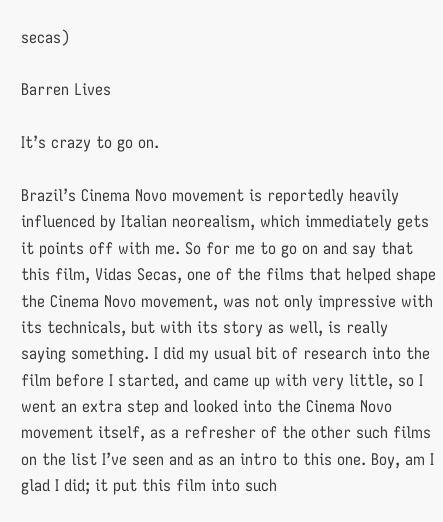secas)

Barren Lives

It’s crazy to go on.

Brazil’s Cinema Novo movement is reportedly heavily influenced by Italian neorealism, which immediately gets it points off with me. So for me to go on and say that this film, Vidas Secas, one of the films that helped shape the Cinema Novo movement, was not only impressive with its technicals, but with its story as well, is really saying something. I did my usual bit of research into the film before I started, and came up with very little, so I went an extra step and looked into the Cinema Novo movement itself, as a refresher of the other such films on the list I’ve seen and as an intro to this one. Boy, am I glad I did; it put this film into such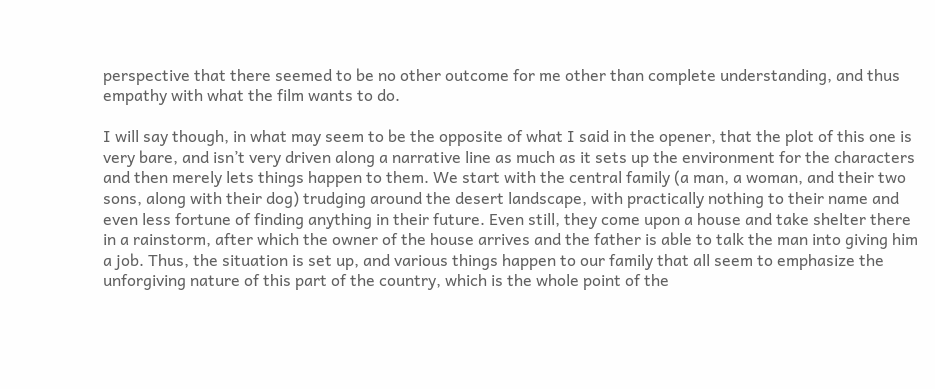perspective that there seemed to be no other outcome for me other than complete understanding, and thus empathy with what the film wants to do.

I will say though, in what may seem to be the opposite of what I said in the opener, that the plot of this one is very bare, and isn’t very driven along a narrative line as much as it sets up the environment for the characters and then merely lets things happen to them. We start with the central family (a man, a woman, and their two sons, along with their dog) trudging around the desert landscape, with practically nothing to their name and even less fortune of finding anything in their future. Even still, they come upon a house and take shelter there in a rainstorm, after which the owner of the house arrives and the father is able to talk the man into giving him a job. Thus, the situation is set up, and various things happen to our family that all seem to emphasize the unforgiving nature of this part of the country, which is the whole point of the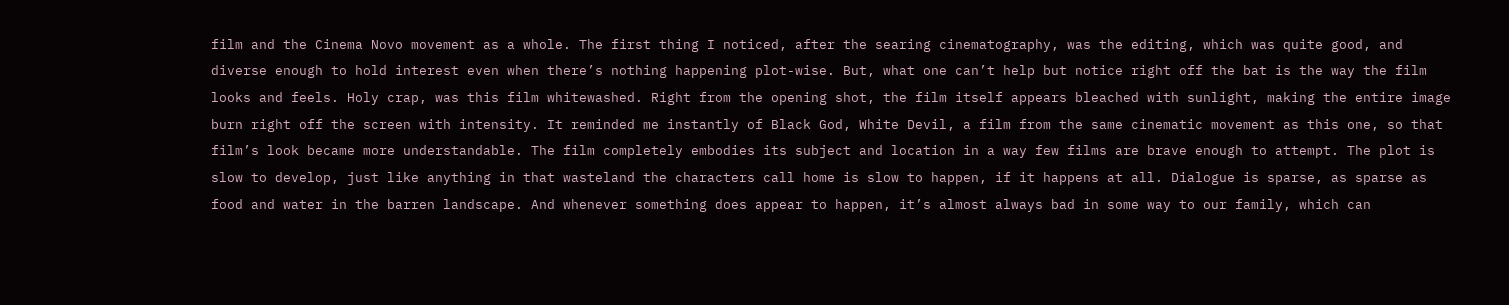film and the Cinema Novo movement as a whole. The first thing I noticed, after the searing cinematography, was the editing, which was quite good, and diverse enough to hold interest even when there’s nothing happening plot-wise. But, what one can’t help but notice right off the bat is the way the film looks and feels. Holy crap, was this film whitewashed. Right from the opening shot, the film itself appears bleached with sunlight, making the entire image burn right off the screen with intensity. It reminded me instantly of Black God, White Devil, a film from the same cinematic movement as this one, so that film’s look became more understandable. The film completely embodies its subject and location in a way few films are brave enough to attempt. The plot is slow to develop, just like anything in that wasteland the characters call home is slow to happen, if it happens at all. Dialogue is sparse, as sparse as food and water in the barren landscape. And whenever something does appear to happen, it’s almost always bad in some way to our family, which can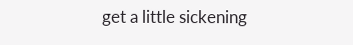get a little sickening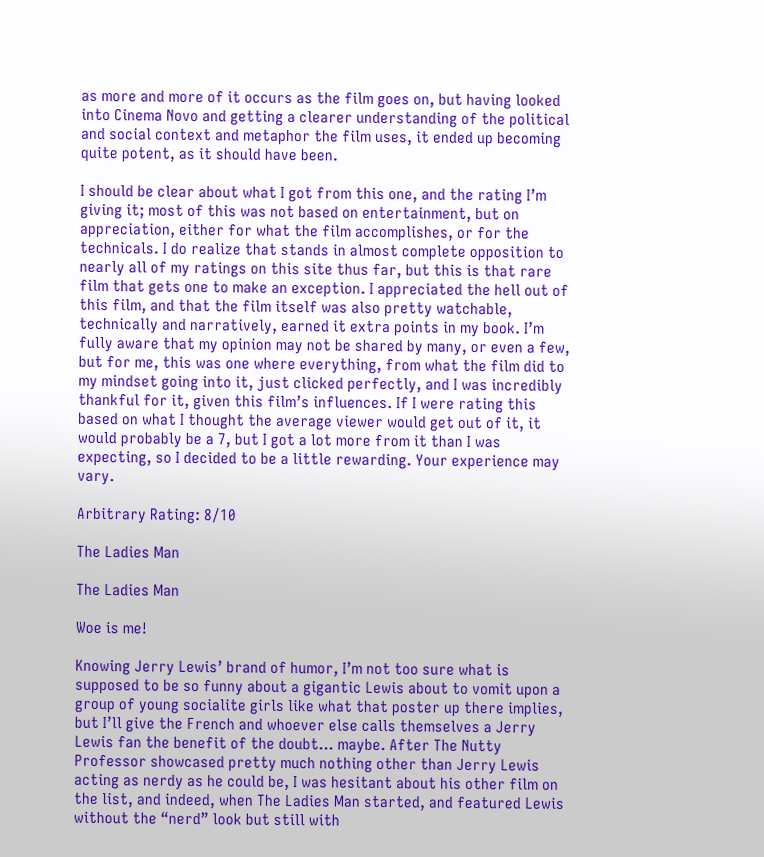as more and more of it occurs as the film goes on, but having looked into Cinema Novo and getting a clearer understanding of the political and social context and metaphor the film uses, it ended up becoming quite potent, as it should have been.

I should be clear about what I got from this one, and the rating I’m giving it; most of this was not based on entertainment, but on appreciation, either for what the film accomplishes, or for the technicals. I do realize that stands in almost complete opposition to nearly all of my ratings on this site thus far, but this is that rare film that gets one to make an exception. I appreciated the hell out of this film, and that the film itself was also pretty watchable, technically and narratively, earned it extra points in my book. I’m fully aware that my opinion may not be shared by many, or even a few, but for me, this was one where everything, from what the film did to my mindset going into it, just clicked perfectly, and I was incredibly thankful for it, given this film’s influences. If I were rating this based on what I thought the average viewer would get out of it, it would probably be a 7, but I got a lot more from it than I was expecting, so I decided to be a little rewarding. Your experience may vary.

Arbitrary Rating: 8/10

The Ladies Man

The Ladies Man

Woe is me!

Knowing Jerry Lewis’ brand of humor, I’m not too sure what is supposed to be so funny about a gigantic Lewis about to vomit upon a group of young socialite girls like what that poster up there implies, but I’ll give the French and whoever else calls themselves a Jerry Lewis fan the benefit of the doubt… maybe. After The Nutty Professor showcased pretty much nothing other than Jerry Lewis acting as nerdy as he could be, I was hesitant about his other film on the list, and indeed, when The Ladies Man started, and featured Lewis without the “nerd” look but still with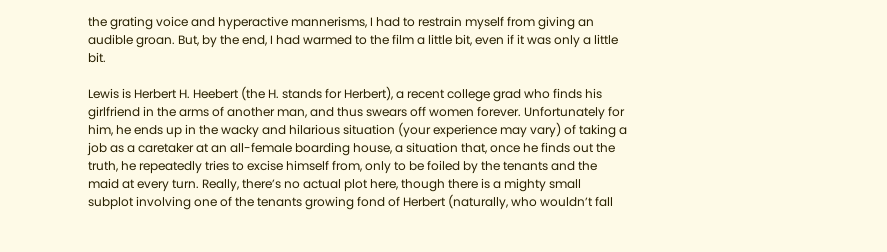the grating voice and hyperactive mannerisms, I had to restrain myself from giving an audible groan. But, by the end, I had warmed to the film a little bit, even if it was only a little bit.

Lewis is Herbert H. Heebert (the H. stands for Herbert), a recent college grad who finds his girlfriend in the arms of another man, and thus swears off women forever. Unfortunately for him, he ends up in the wacky and hilarious situation (your experience may vary) of taking a job as a caretaker at an all-female boarding house, a situation that, once he finds out the truth, he repeatedly tries to excise himself from, only to be foiled by the tenants and the maid at every turn. Really, there’s no actual plot here, though there is a mighty small subplot involving one of the tenants growing fond of Herbert (naturally, who wouldn’t fall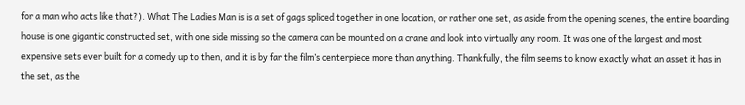for a man who acts like that?). What The Ladies Man is is a set of gags spliced together in one location, or rather one set, as aside from the opening scenes, the entire boarding house is one gigantic constructed set, with one side missing so the camera can be mounted on a crane and look into virtually any room. It was one of the largest and most expensive sets ever built for a comedy up to then, and it is by far the film’s centerpiece more than anything. Thankfully, the film seems to know exactly what an asset it has in the set, as the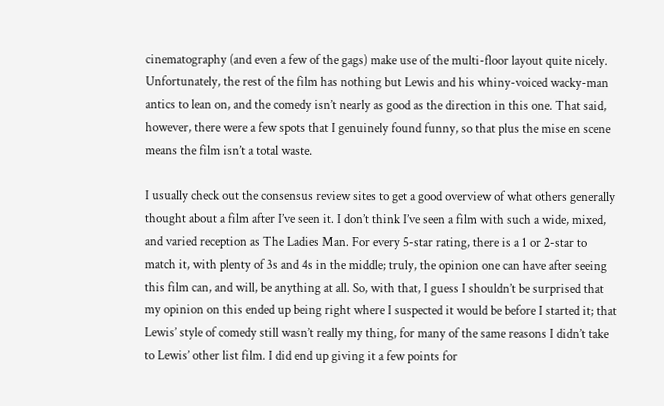cinematography (and even a few of the gags) make use of the multi-floor layout quite nicely. Unfortunately, the rest of the film has nothing but Lewis and his whiny-voiced wacky-man antics to lean on, and the comedy isn’t nearly as good as the direction in this one. That said, however, there were a few spots that I genuinely found funny, so that plus the mise en scene means the film isn’t a total waste.

I usually check out the consensus review sites to get a good overview of what others generally thought about a film after I’ve seen it. I don’t think I’ve seen a film with such a wide, mixed, and varied reception as The Ladies Man. For every 5-star rating, there is a 1 or 2-star to match it, with plenty of 3s and 4s in the middle; truly, the opinion one can have after seeing this film can, and will, be anything at all. So, with that, I guess I shouldn’t be surprised that my opinion on this ended up being right where I suspected it would be before I started it; that Lewis’ style of comedy still wasn’t really my thing, for many of the same reasons I didn’t take to Lewis’ other list film. I did end up giving it a few points for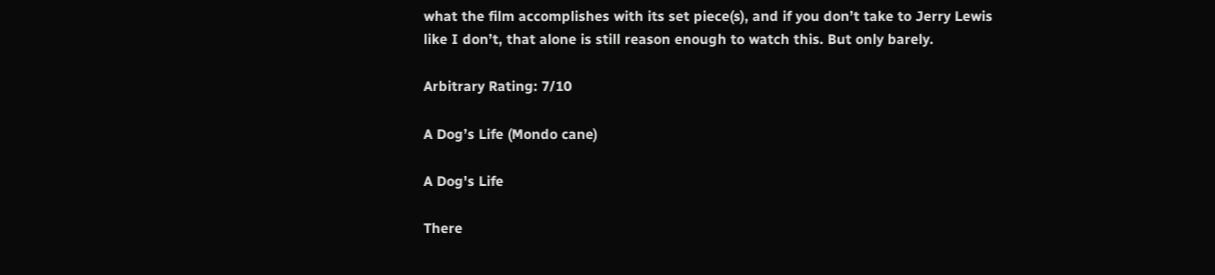what the film accomplishes with its set piece(s), and if you don’t take to Jerry Lewis like I don’t, that alone is still reason enough to watch this. But only barely.

Arbitrary Rating: 7/10

A Dog’s Life (Mondo cane)

A Dog's Life

There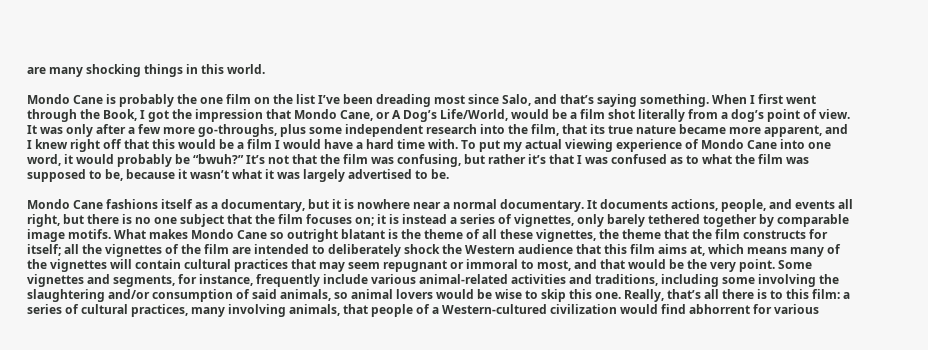are many shocking things in this world.

Mondo Cane is probably the one film on the list I’ve been dreading most since Salo, and that’s saying something. When I first went through the Book, I got the impression that Mondo Cane, or A Dog’s Life/World, would be a film shot literally from a dog’s point of view. It was only after a few more go-throughs, plus some independent research into the film, that its true nature became more apparent, and I knew right off that this would be a film I would have a hard time with. To put my actual viewing experience of Mondo Cane into one word, it would probably be “bwuh?” It’s not that the film was confusing, but rather it’s that I was confused as to what the film was supposed to be, because it wasn’t what it was largely advertised to be.

Mondo Cane fashions itself as a documentary, but it is nowhere near a normal documentary. It documents actions, people, and events all right, but there is no one subject that the film focuses on; it is instead a series of vignettes, only barely tethered together by comparable image motifs. What makes Mondo Cane so outright blatant is the theme of all these vignettes, the theme that the film constructs for itself; all the vignettes of the film are intended to deliberately shock the Western audience that this film aims at, which means many of the vignettes will contain cultural practices that may seem repugnant or immoral to most, and that would be the very point. Some vignettes and segments, for instance, frequently include various animal-related activities and traditions, including some involving the slaughtering and/or consumption of said animals, so animal lovers would be wise to skip this one. Really, that’s all there is to this film: a series of cultural practices, many involving animals, that people of a Western-cultured civilization would find abhorrent for various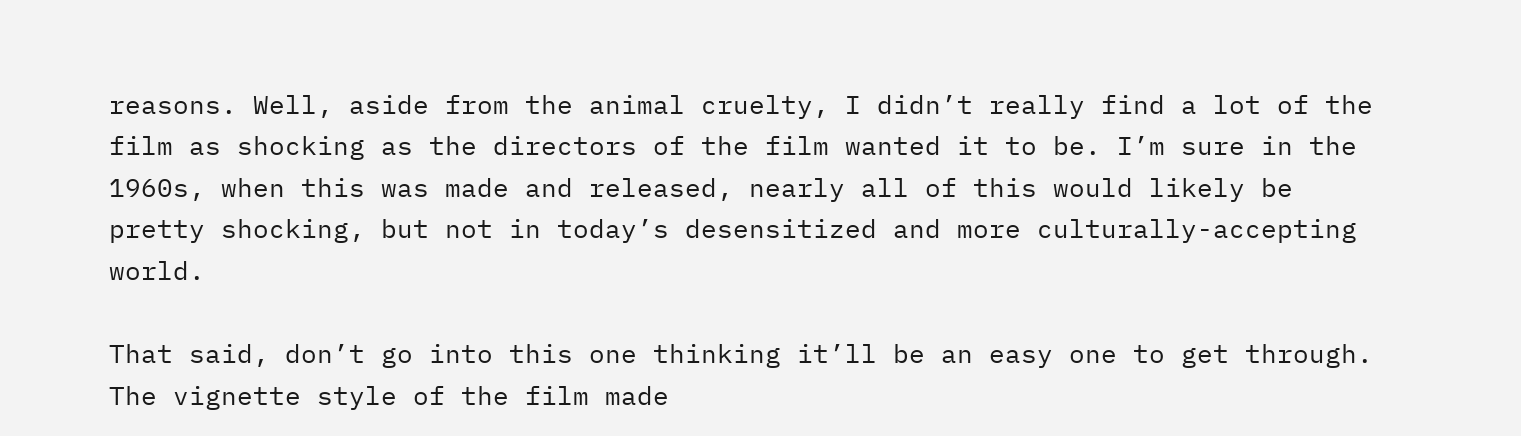reasons. Well, aside from the animal cruelty, I didn’t really find a lot of the film as shocking as the directors of the film wanted it to be. I’m sure in the 1960s, when this was made and released, nearly all of this would likely be pretty shocking, but not in today’s desensitized and more culturally-accepting world.

That said, don’t go into this one thinking it’ll be an easy one to get through. The vignette style of the film made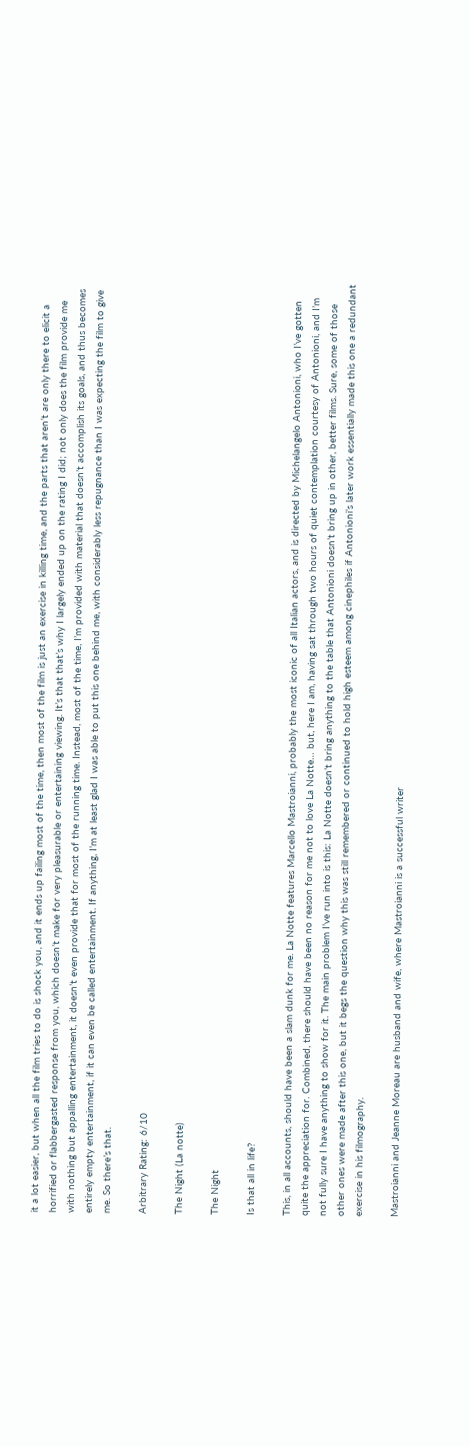it a lot easier, but when all the film tries to do is shock you, and it ends up failing most of the time, then most of the film is just an exercise in killing time, and the parts that aren’t are only there to elicit a horrified or flabbergasted response from you, which doesn’t make for very pleasurable or entertaining viewing. It’s that that’s why I largely ended up on the rating I did; not only does the film provide me with nothing but appalling entertainment, it doesn’t even provide that for most of the running time. Instead, most of the time, I’m provided with material that doesn’t accomplish its goals, and thus becomes entirely empty entertainment, if it can even be called entertainment. If anything, I’m at least glad I was able to put this one behind me, with considerably less repugnance than I was expecting the film to give me. So there’s that.

Arbitrary Rating: 6/10

The Night (La notte)

The Night

Is that all in life?

This, in all accounts, should have been a slam dunk for me. La Notte features Marcello Mastroianni, probably the most iconic of all Italian actors, and is directed by Michelangelo Antonioni, who I’ve gotten quite the appreciation for. Combined, there should have been no reason for me not to love La Notte… but, here I am, having sat through two hours of quiet contemplation courtesy of Antonioni, and I’m not fully sure I have anything to show for it. The main problem I’ve run into is this: La Notte doesn’t bring anything to the table that Antonioni doesn’t bring up in other, better films. Sure, some of those other ones were made after this one, but it begs the question why this was still remembered or continued to hold high esteem among cinephiles if Antonioni’s later work essentially made this one a redundant exercise in his filmography.

Mastroianni and Jeanne Moreau are husband and wife, where Mastroianni is a successful writer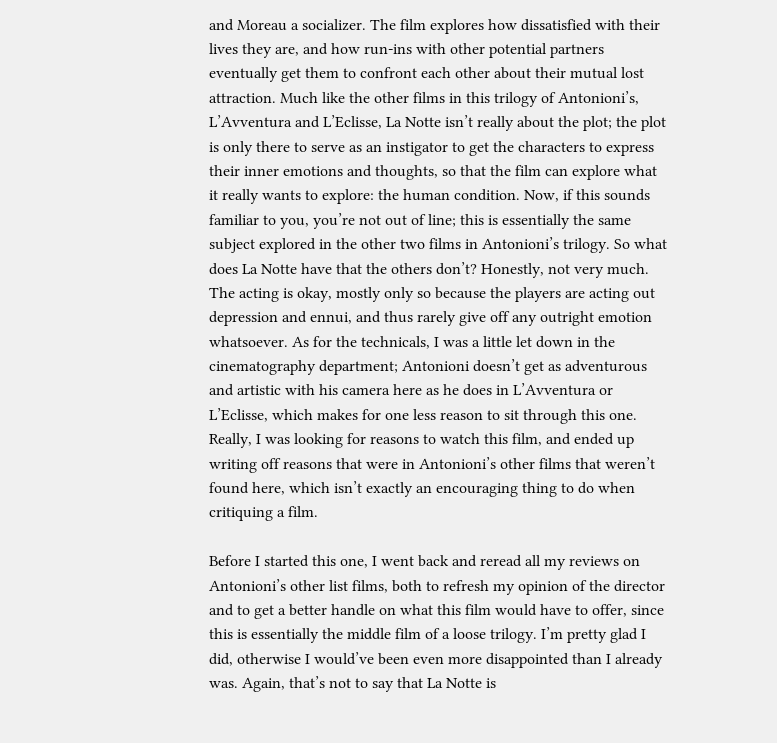and Moreau a socializer. The film explores how dissatisfied with their lives they are, and how run-ins with other potential partners eventually get them to confront each other about their mutual lost attraction. Much like the other films in this trilogy of Antonioni’s, L’Avventura and L’Eclisse, La Notte isn’t really about the plot; the plot is only there to serve as an instigator to get the characters to express their inner emotions and thoughts, so that the film can explore what it really wants to explore: the human condition. Now, if this sounds familiar to you, you’re not out of line; this is essentially the same subject explored in the other two films in Antonioni’s trilogy. So what does La Notte have that the others don’t? Honestly, not very much. The acting is okay, mostly only so because the players are acting out depression and ennui, and thus rarely give off any outright emotion whatsoever. As for the technicals, I was a little let down in the cinematography department; Antonioni doesn’t get as adventurous and artistic with his camera here as he does in L’Avventura or L’Eclisse, which makes for one less reason to sit through this one. Really, I was looking for reasons to watch this film, and ended up writing off reasons that were in Antonioni’s other films that weren’t found here, which isn’t exactly an encouraging thing to do when critiquing a film.

Before I started this one, I went back and reread all my reviews on Antonioni’s other list films, both to refresh my opinion of the director and to get a better handle on what this film would have to offer, since this is essentially the middle film of a loose trilogy. I’m pretty glad I did, otherwise I would’ve been even more disappointed than I already was. Again, that’s not to say that La Notte is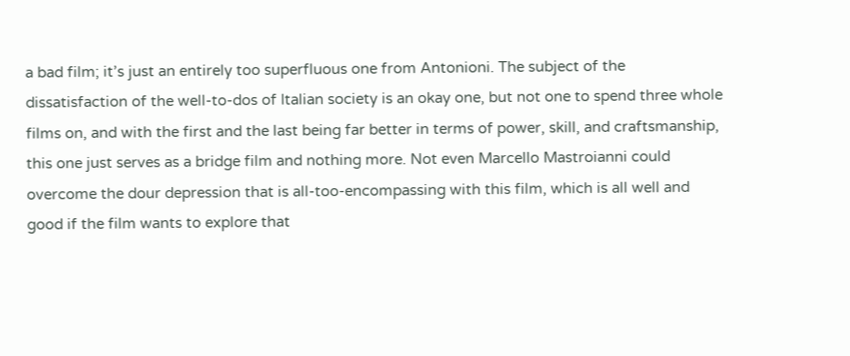a bad film; it’s just an entirely too superfluous one from Antonioni. The subject of the dissatisfaction of the well-to-dos of Italian society is an okay one, but not one to spend three whole films on, and with the first and the last being far better in terms of power, skill, and craftsmanship, this one just serves as a bridge film and nothing more. Not even Marcello Mastroianni could overcome the dour depression that is all-too-encompassing with this film, which is all well and good if the film wants to explore that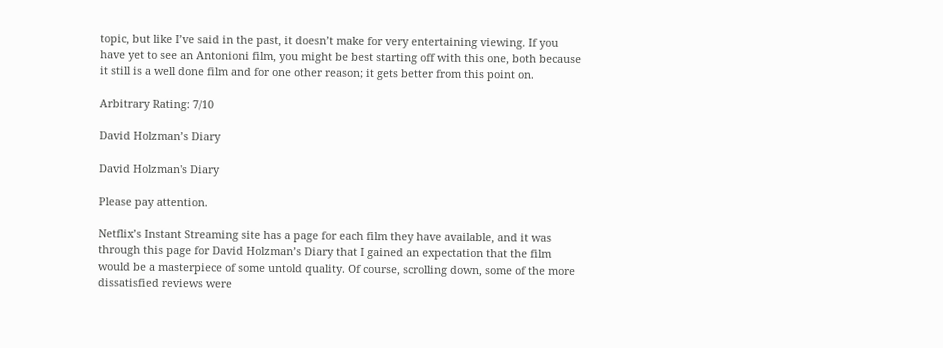topic, but like I’ve said in the past, it doesn’t make for very entertaining viewing. If you have yet to see an Antonioni film, you might be best starting off with this one, both because it still is a well done film and for one other reason; it gets better from this point on.

Arbitrary Rating: 7/10

David Holzman’s Diary

David Holzman's Diary

Please pay attention.

Netflix’s Instant Streaming site has a page for each film they have available, and it was through this page for David Holzman’s Diary that I gained an expectation that the film would be a masterpiece of some untold quality. Of course, scrolling down, some of the more dissatisfied reviews were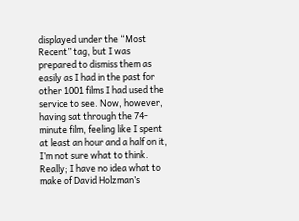displayed under the “Most Recent” tag, but I was prepared to dismiss them as easily as I had in the past for other 1001 films I had used the service to see. Now, however, having sat through the 74-minute film, feeling like I spent at least an hour and a half on it, I’m not sure what to think. Really; I have no idea what to make of David Holzman’s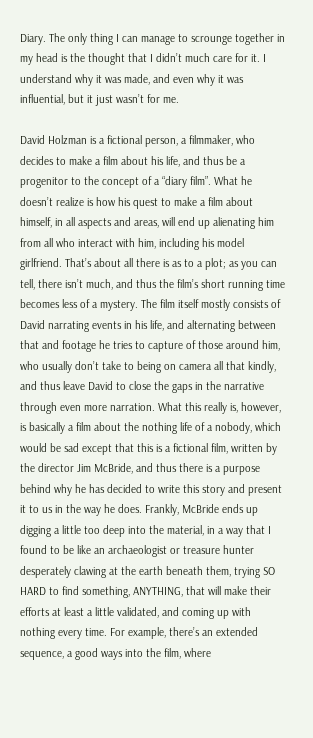Diary. The only thing I can manage to scrounge together in my head is the thought that I didn’t much care for it. I understand why it was made, and even why it was influential, but it just wasn’t for me.

David Holzman is a fictional person, a filmmaker, who decides to make a film about his life, and thus be a progenitor to the concept of a “diary film”. What he doesn’t realize is how his quest to make a film about himself, in all aspects and areas, will end up alienating him from all who interact with him, including his model girlfriend. That’s about all there is as to a plot; as you can tell, there isn’t much, and thus the film’s short running time becomes less of a mystery. The film itself mostly consists of David narrating events in his life, and alternating between that and footage he tries to capture of those around him, who usually don’t take to being on camera all that kindly, and thus leave David to close the gaps in the narrative through even more narration. What this really is, however, is basically a film about the nothing life of a nobody, which would be sad except that this is a fictional film, written by the director Jim McBride, and thus there is a purpose behind why he has decided to write this story and present it to us in the way he does. Frankly, McBride ends up digging a little too deep into the material, in a way that I found to be like an archaeologist or treasure hunter desperately clawing at the earth beneath them, trying SO HARD to find something, ANYTHING, that will make their efforts at least a little validated, and coming up with nothing every time. For example, there’s an extended sequence, a good ways into the film, where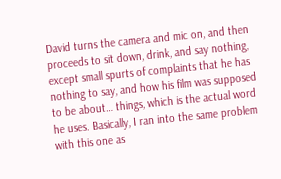David turns the camera and mic on, and then proceeds to sit down, drink, and say nothing, except small spurts of complaints that he has nothing to say, and how his film was supposed to be about… things, which is the actual word he uses. Basically, I ran into the same problem with this one as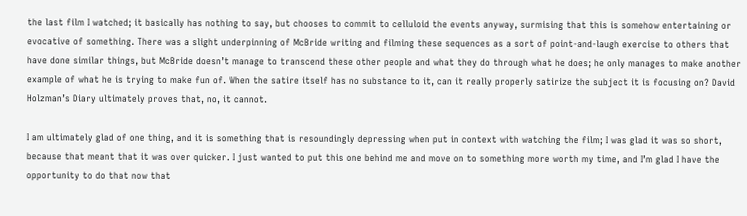the last film I watched; it basically has nothing to say, but chooses to commit to celluloid the events anyway, surmising that this is somehow entertaining or evocative of something. There was a slight underpinning of McBride writing and filming these sequences as a sort of point-and-laugh exercise to others that have done similar things, but McBride doesn’t manage to transcend these other people and what they do through what he does; he only manages to make another example of what he is trying to make fun of. When the satire itself has no substance to it, can it really properly satirize the subject it is focusing on? David Holzman’s Diary ultimately proves that, no, it cannot.

I am ultimately glad of one thing, and it is something that is resoundingly depressing when put in context with watching the film; I was glad it was so short, because that meant that it was over quicker. I just wanted to put this one behind me and move on to something more worth my time, and I’m glad I have the opportunity to do that now that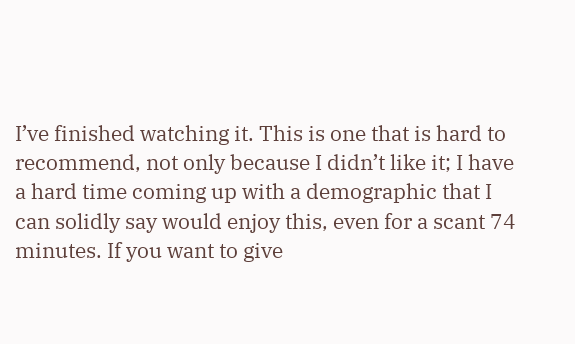I’ve finished watching it. This is one that is hard to recommend, not only because I didn’t like it; I have a hard time coming up with a demographic that I can solidly say would enjoy this, even for a scant 74 minutes. If you want to give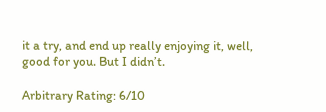it a try, and end up really enjoying it, well, good for you. But I didn’t.

Arbitrary Rating: 6/10